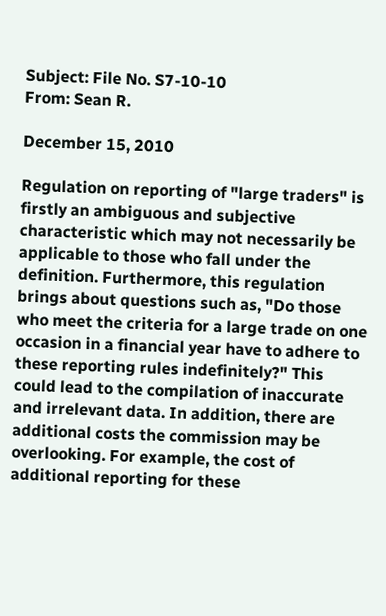Subject: File No. S7-10-10
From: Sean R.

December 15, 2010

Regulation on reporting of "large traders" is firstly an ambiguous and subjective characteristic which may not necessarily be applicable to those who fall under the definition. Furthermore, this regulation brings about questions such as, "Do those who meet the criteria for a large trade on one occasion in a financial year have to adhere to these reporting rules indefinitely?" This could lead to the compilation of inaccurate and irrelevant data. In addition, there are additional costs the commission may be overlooking. For example, the cost of additional reporting for these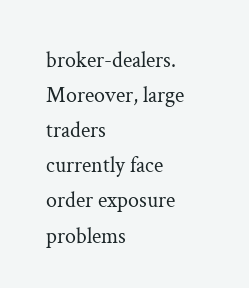broker-dealers. Moreover, large traders currently face order exposure problems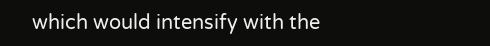which would intensify with the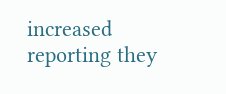increased reporting they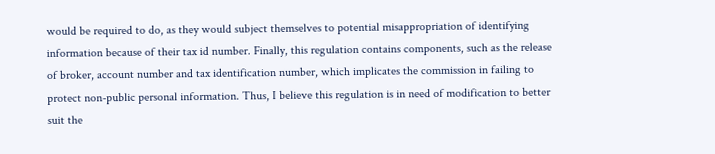would be required to do, as they would subject themselves to potential misappropriation of identifying information because of their tax id number. Finally, this regulation contains components, such as the release of broker, account number and tax identification number, which implicates the commission in failing to protect non-public personal information. Thus, I believe this regulation is in need of modification to better suit the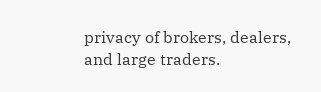privacy of brokers, dealers, and large traders.